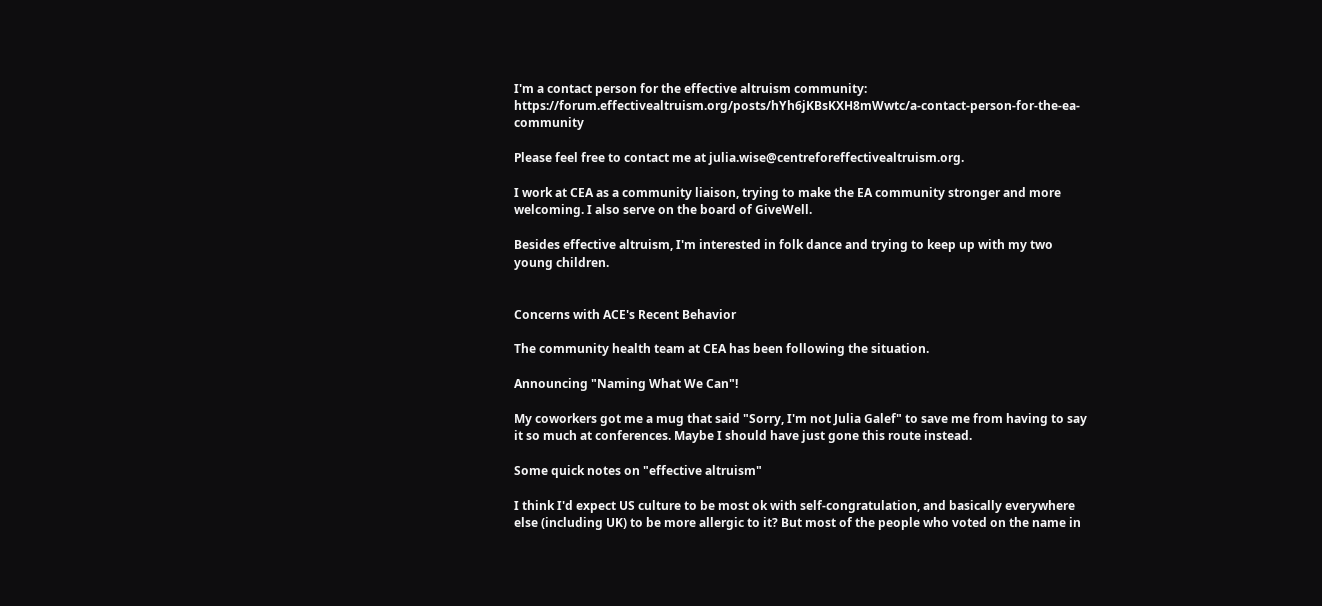I'm a contact person for the effective altruism community: https://forum.effectivealtruism.org/posts/hYh6jKBsKXH8mWwtc/a-contact-person-for-the-ea-community

Please feel free to contact me at julia.wise@centreforeffectivealtruism.org.

I work at CEA as a community liaison, trying to make the EA community stronger and more welcoming. I also serve on the board of GiveWell.

Besides effective altruism, I'm interested in folk dance and trying to keep up with my two young children.


Concerns with ACE's Recent Behavior

The community health team at CEA has been following the situation.

Announcing "Naming What We Can"!

My coworkers got me a mug that said "Sorry, I'm not Julia Galef" to save me from having to say it so much at conferences. Maybe I should have just gone this route instead.

Some quick notes on "effective altruism"

I think I'd expect US culture to be most ok with self-congratulation, and basically everywhere else (including UK) to be more allergic to it? But most of the people who voted on the name in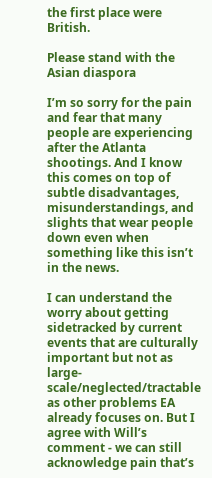the first place were British.

Please stand with the Asian diaspora

I’m so sorry for the pain and fear that many people are experiencing after the Atlanta shootings. And I know this comes on top of subtle disadvantages, misunderstandings, and slights that wear people down even when something like this isn’t in the news.

I can understand the worry about getting sidetracked by current events that are culturally important but not as large-scale/neglected/tractable as other problems EA already focuses on. But I agree with Will’s comment - we can still acknowledge pain that’s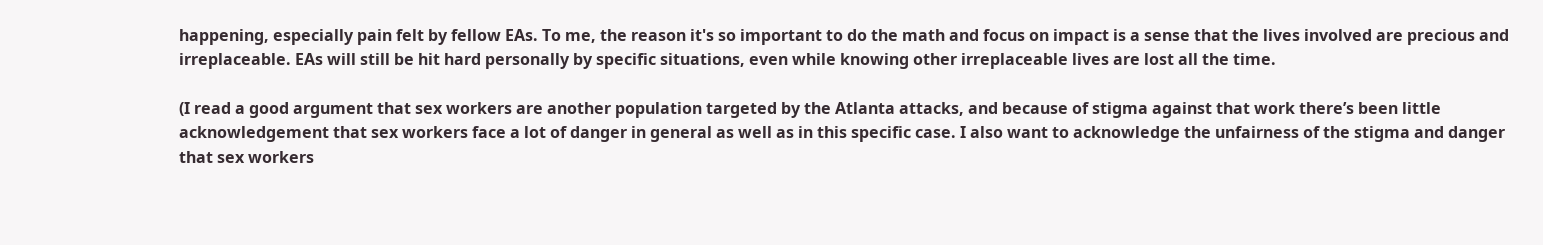happening, especially pain felt by fellow EAs. To me, the reason it's so important to do the math and focus on impact is a sense that the lives involved are precious and irreplaceable. EAs will still be hit hard personally by specific situations, even while knowing other irreplaceable lives are lost all the time.

(I read a good argument that sex workers are another population targeted by the Atlanta attacks, and because of stigma against that work there’s been little acknowledgement that sex workers face a lot of danger in general as well as in this specific case. I also want to acknowledge the unfairness of the stigma and danger that sex workers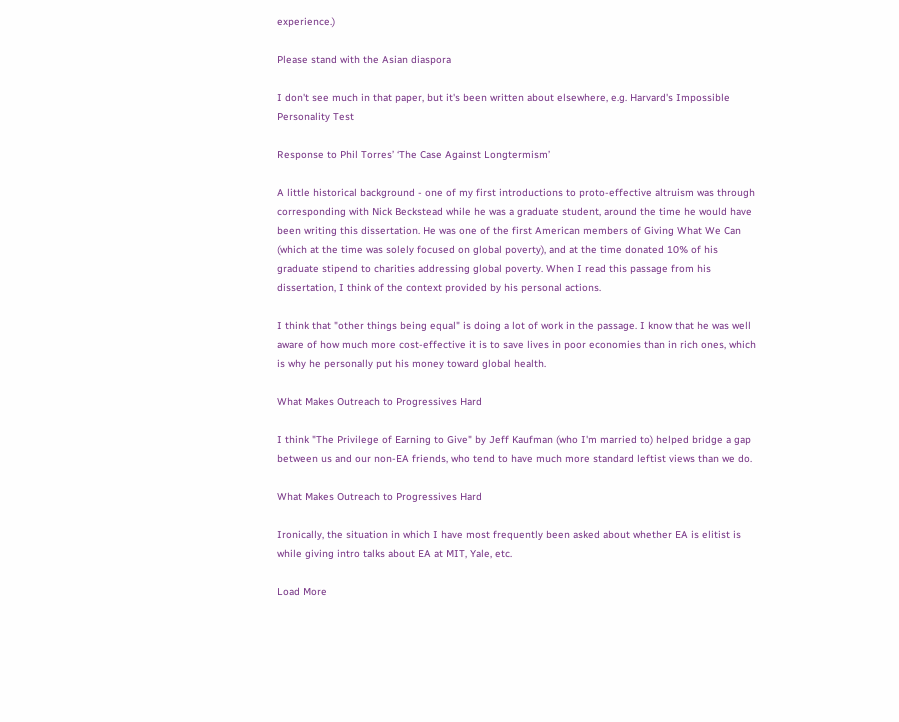experience.)

Please stand with the Asian diaspora

I don't see much in that paper, but it's been written about elsewhere, e.g. Harvard's Impossible Personality Test

Response to Phil Torres’ ‘The Case Against Longtermism’

A little historical background - one of my first introductions to proto-effective altruism was through corresponding with Nick Beckstead while he was a graduate student, around the time he would have been writing this dissertation. He was one of the first American members of Giving What We Can (which at the time was solely focused on global poverty), and at the time donated 10% of his graduate stipend to charities addressing global poverty. When I read this passage from his dissertation, I think of the context provided by his personal actions.

I think that "other things being equal" is doing a lot of work in the passage. I know that he was well aware of how much more cost-effective it is to save lives in poor economies than in rich ones, which is why he personally put his money toward global health.

What Makes Outreach to Progressives Hard

I think "The Privilege of Earning to Give" by Jeff Kaufman (who I'm married to) helped bridge a gap between us and our non-EA friends, who tend to have much more standard leftist views than we do.

What Makes Outreach to Progressives Hard

Ironically, the situation in which I have most frequently been asked about whether EA is elitist is while giving intro talks about EA at MIT, Yale, etc.

Load More